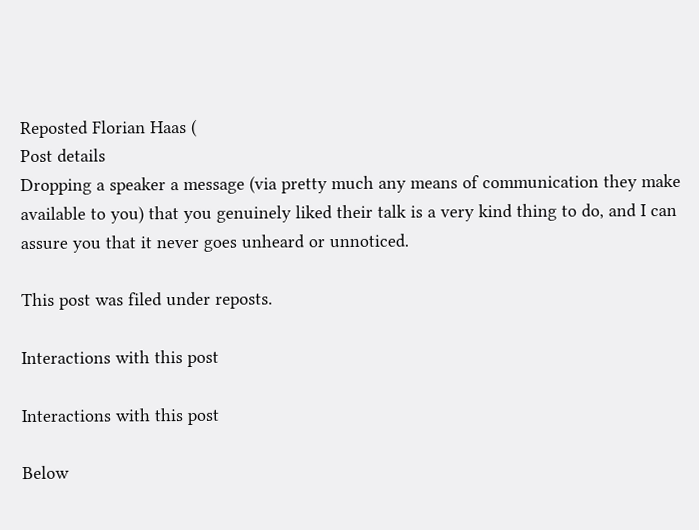Reposted Florian Haas (
Post details
Dropping a speaker a message (via pretty much any means of communication they make available to you) that you genuinely liked their talk is a very kind thing to do, and I can assure you that it never goes unheard or unnoticed.

This post was filed under reposts.

Interactions with this post

Interactions with this post

Below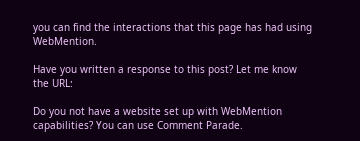you can find the interactions that this page has had using WebMention.

Have you written a response to this post? Let me know the URL:

Do you not have a website set up with WebMention capabilities? You can use Comment Parade.